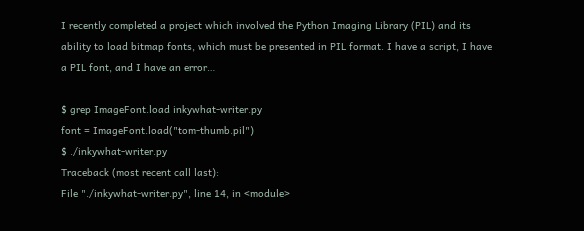I recently completed a project which involved the Python Imaging Library (PIL) and its ability to load bitmap fonts, which must be presented in PIL format. I have a script, I have a PIL font, and I have an error…

$ grep ImageFont.load inkywhat-writer.py
font = ImageFont.load("tom-thumb.pil")
$ ./inkywhat-writer.py
Traceback (most recent call last):
File "./inkywhat-writer.py", line 14, in <module>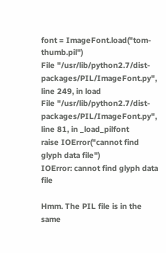font = ImageFont.load("tom-thumb.pil")
File "/usr/lib/python2.7/dist-packages/PIL/ImageFont.py", line 249, in load
File "/usr/lib/python2.7/dist-packages/PIL/ImageFont.py", line 81, in _load_pilfont
raise IOError("cannot find glyph data file")
IOError: cannot find glyph data file

Hmm. The PIL file is in the same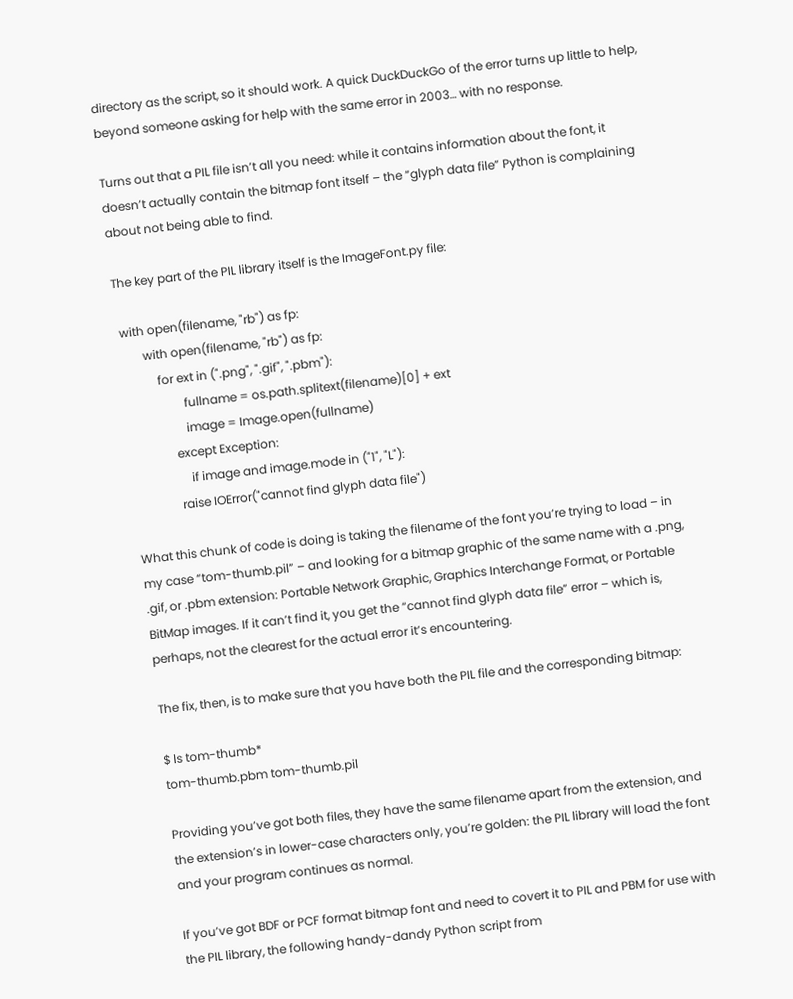directory as the script, so it should work. A quick DuckDuckGo of the error turns up little to help, beyond someone asking for help with the same error in 2003… with no response.

Turns out that a PIL file isn’t all you need: while it contains information about the font, it doesn’t actually contain the bitmap font itself – the “glyph data file” Python is complaining about not being able to find.

The key part of the PIL library itself is the ImageFont.py file:

 with open(filename, "rb") as fp:
        with open(filename, "rb") as fp:
            for ext in (".png", ".gif", ".pbm"):
                    fullname = os.path.splitext(filename)[0] + ext
                    image = Image.open(fullname)
                except Exception:
                    if image and image.mode in ("1", "L"):
                raise IOError("cannot find glyph data file")

What this chunk of code is doing is taking the filename of the font you’re trying to load – in my case “tom-thumb.pil” – and looking for a bitmap graphic of the same name with a .png, .gif, or .pbm extension: Portable Network Graphic, Graphics Interchange Format, or Portable BitMap images. If it can’t find it, you get the “cannot find glyph data file” error – which is, perhaps, not the clearest for the actual error it’s encountering.

The fix, then, is to make sure that you have both the PIL file and the corresponding bitmap:

$ ls tom-thumb*
tom-thumb.pbm tom-thumb.pil

Providing you’ve got both files, they have the same filename apart from the extension, and the extension’s in lower-case characters only, you’re golden: the PIL library will load the font and your program continues as normal.

If you’ve got BDF or PCF format bitmap font and need to covert it to PIL and PBM for use with the PIL library, the following handy-dandy Python script from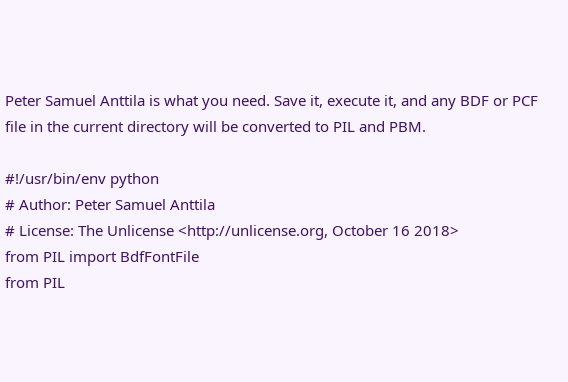Peter Samuel Anttila is what you need. Save it, execute it, and any BDF or PCF file in the current directory will be converted to PIL and PBM.

#!/usr/bin/env python
# Author: Peter Samuel Anttila
# License: The Unlicense <http://unlicense.org, October 16 2018>
from PIL import BdfFontFile
from PIL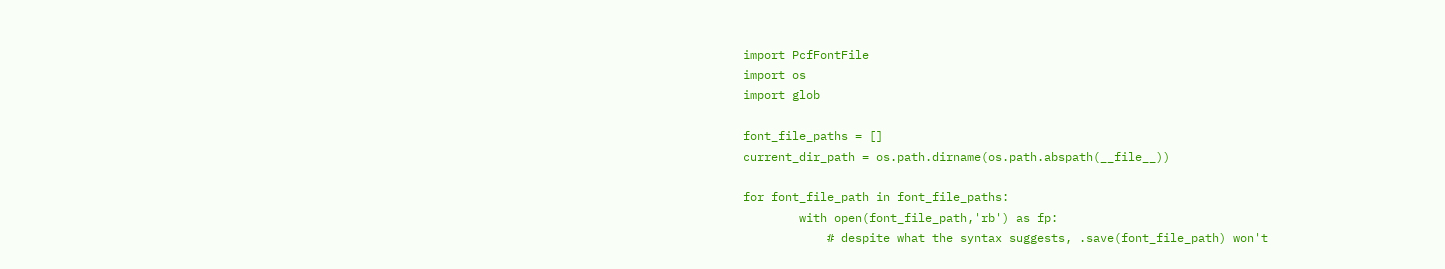import PcfFontFile
import os
import glob

font_file_paths = []
current_dir_path = os.path.dirname(os.path.abspath(__file__))

for font_file_path in font_file_paths:
        with open(font_file_path,'rb') as fp:
            # despite what the syntax suggests, .save(font_file_path) won't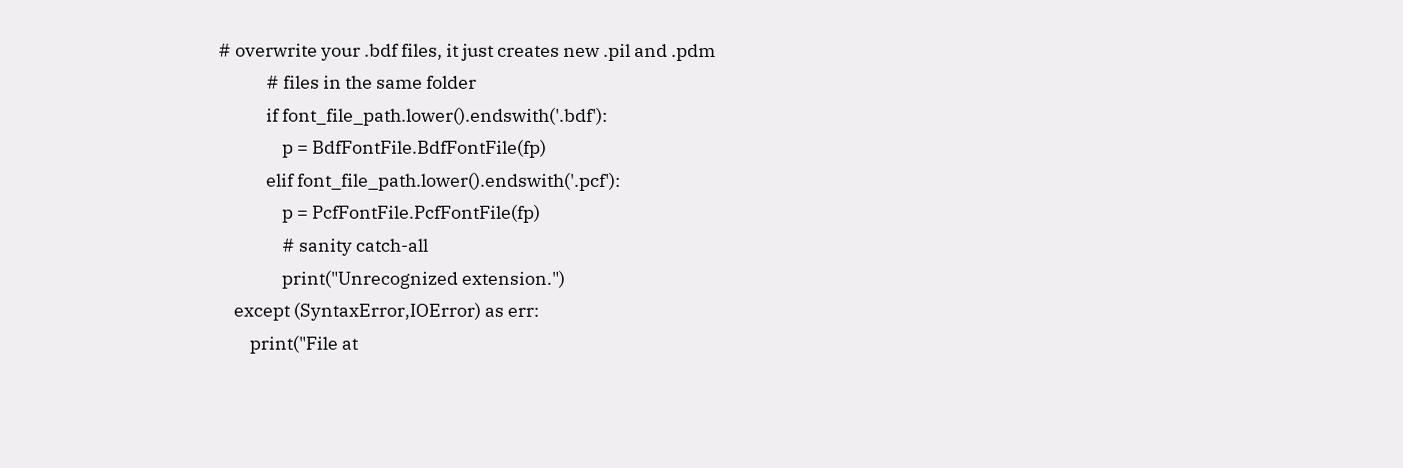# overwrite your .bdf files, it just creates new .pil and .pdm
            # files in the same folder
            if font_file_path.lower().endswith('.bdf'):
                p = BdfFontFile.BdfFontFile(fp)
            elif font_file_path.lower().endswith('.pcf'):
                p = PcfFontFile.PcfFontFile(fp)
                # sanity catch-all
                print("Unrecognized extension.")
    except (SyntaxError,IOError) as err:
        print("File at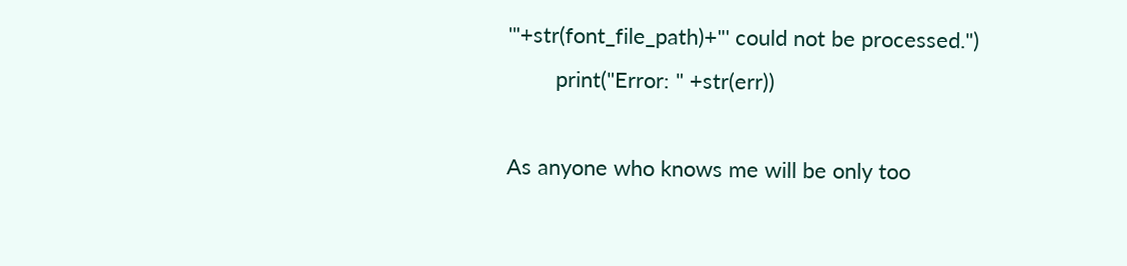'"+str(font_file_path)+"' could not be processed.")
        print("Error: " +str(err))

As anyone who knows me will be only too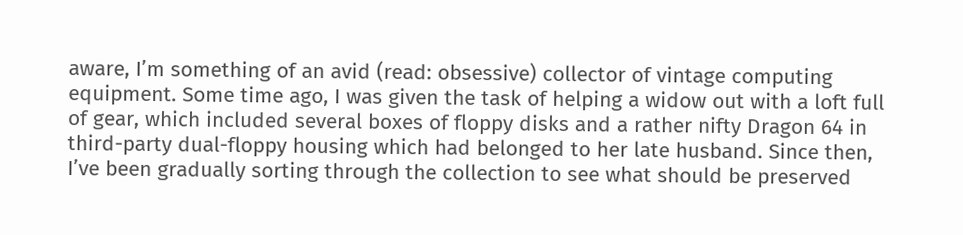aware, I’m something of an avid (read: obsessive) collector of vintage computing equipment. Some time ago, I was given the task of helping a widow out with a loft full of gear, which included several boxes of floppy disks and a rather nifty Dragon 64 in third-party dual-floppy housing which had belonged to her late husband. Since then, I’ve been gradually sorting through the collection to see what should be preserved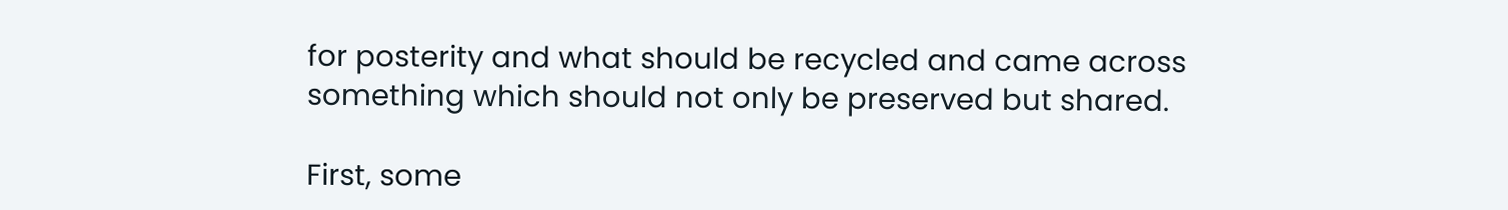for posterity and what should be recycled and came across something which should not only be preserved but shared.

First, some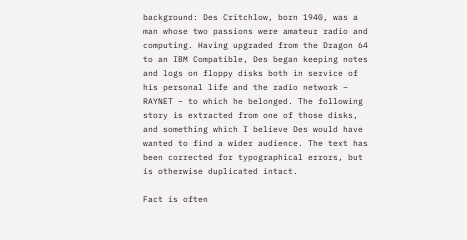background: Des Critchlow, born 1940, was a man whose two passions were amateur radio and computing. Having upgraded from the Dragon 64 to an IBM Compatible, Des began keeping notes and logs on floppy disks both in service of his personal life and the radio network – RAYNET – to which he belonged. The following story is extracted from one of those disks, and something which I believe Des would have wanted to find a wider audience. The text has been corrected for typographical errors, but is otherwise duplicated intact.

Fact is often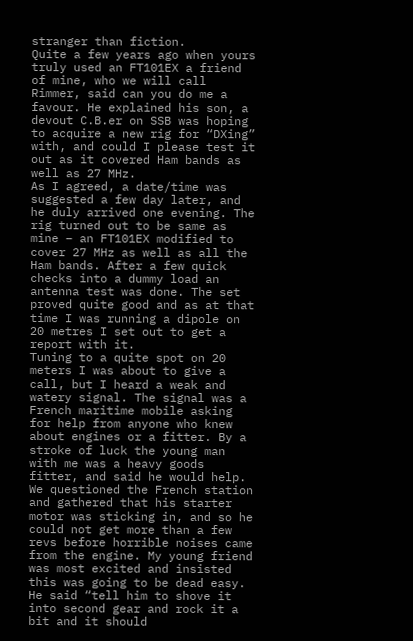stranger than fiction.
Quite a few years ago when yours truly used an FT101EX a friend of mine, who we will call Rimmer, said can you do me a favour. He explained his son, a devout C.B.er on SSB was hoping to acquire a new rig for “DXing” with, and could I please test it out as it covered Ham bands as well as 27 MHz.
As I agreed, a date/time was suggested a few day later, and he duly arrived one evening. The rig turned out to be same as mine – an FT101EX modified to cover 27 MHz as well as all the Ham bands. After a few quick checks into a dummy load an antenna test was done. The set proved quite good and as at that time I was running a dipole on 20 metres I set out to get a report with it.
Tuning to a quite spot on 20 meters I was about to give a call, but I heard a weak and watery signal. The signal was a French maritime mobile asking for help from anyone who knew about engines or a fitter. By a stroke of luck the young man with me was a heavy goods fitter, and said he would help. We questioned the French station and gathered that his starter motor was sticking in, and so he could not get more than a few revs before horrible noises came from the engine. My young friend was most excited and insisted this was going to be dead easy. He said “tell him to shove it into second gear and rock it a bit and it should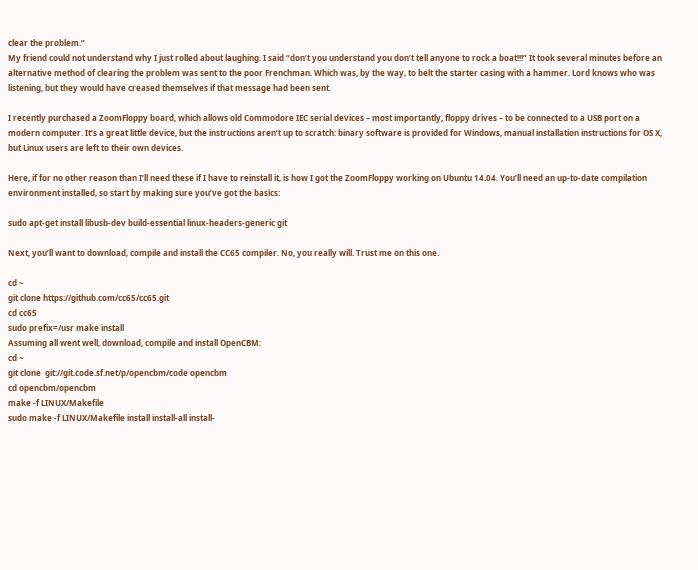clear the problem.”
My friend could not understand why I just rolled about laughing. I said “don’t you understand you don’t tell anyone to rock a boat!!!” It took several minutes before an alternative method of clearing the problem was sent to the poor Frenchman. Which was, by the way, to belt the starter casing with a hammer. Lord knows who was listening, but they would have creased themselves if that message had been sent.

I recently purchased a ZoomFloppy board, which allows old Commodore IEC serial devices – most importantly, floppy drives – to be connected to a USB port on a modern computer. It’s a great little device, but the instructions aren’t up to scratch: binary software is provided for Windows, manual installation instructions for OS X, but Linux users are left to their own devices.

Here, if for no other reason than I’ll need these if I have to reinstall it, is how I got the ZoomFloppy working on Ubuntu 14.04. You’ll need an up-to-date compilation environment installed, so start by making sure you’ve got the basics:

sudo apt-get install libusb-dev build-essential linux-headers-generic git

Next, you’ll want to download, compile and install the CC65 compiler. No, you really will. Trust me on this one.

cd ~
git clone https://github.com/cc65/cc65.git
cd cc65
sudo prefix=/usr make install
Assuming all went well, download, compile and install OpenCBM:
cd ~
git clone  git://git.code.sf.net/p/opencbm/code opencbm
cd opencbm/opencbm
make -f LINUX/Makefile
sudo make -f LINUX/Makefile install install-all install-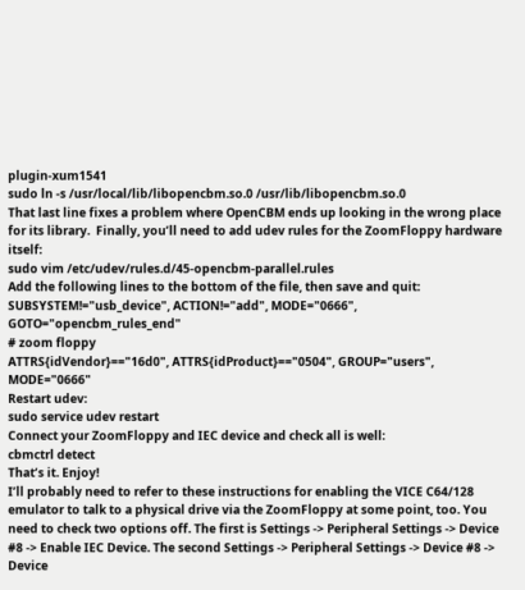plugin-xum1541
sudo ln -s /usr/local/lib/libopencbm.so.0 /usr/lib/libopencbm.so.0
That last line fixes a problem where OpenCBM ends up looking in the wrong place for its library.  Finally, you’ll need to add udev rules for the ZoomFloppy hardware itself:
sudo vim /etc/udev/rules.d/45-opencbm-parallel.rules
Add the following lines to the bottom of the file, then save and quit:
SUBSYSTEM!="usb_device", ACTION!="add", MODE="0666", GOTO="opencbm_rules_end"
# zoom floppy
ATTRS{idVendor}=="16d0", ATTRS{idProduct}=="0504", GROUP="users", MODE="0666"
Restart udev:
sudo service udev restart
Connect your ZoomFloppy and IEC device and check all is well:
cbmctrl detect
That’s it. Enjoy!
I’ll probably need to refer to these instructions for enabling the VICE C64/128 emulator to talk to a physical drive via the ZoomFloppy at some point, too. You need to check two options off. The first is Settings -> Peripheral Settings -> Device #8 -> Enable IEC Device. The second Settings -> Peripheral Settings -> Device #8 -> Device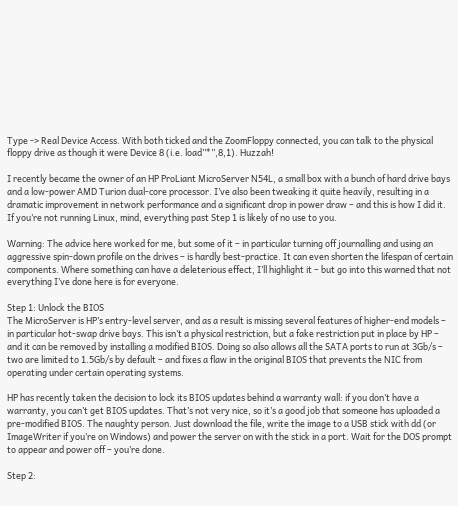Type -> Real Device Access. With both ticked and the ZoomFloppy connected, you can talk to the physical floppy drive as though it were Device 8 (i.e. load”*”,8,1). Huzzah!

I recently became the owner of an HP ProLiant MicroServer N54L, a small box with a bunch of hard drive bays and a low-power AMD Turion dual-core processor. I’ve also been tweaking it quite heavily, resulting in a dramatic improvement in network performance and a significant drop in power draw – and this is how I did it. If you’re not running Linux, mind, everything past Step 1 is likely of no use to you.

Warning: The advice here worked for me, but some of it – in particular turning off journalling and using an aggressive spin-down profile on the drives – is hardly best-practice. It can even shorten the lifespan of certain components. Where something can have a deleterious effect, I’ll highlight it – but go into this warned that not everything I’ve done here is for everyone.

Step 1: Unlock the BIOS
The MicroServer is HP’s entry-level server, and as a result is missing several features of higher-end models – in particular hot-swap drive bays. This isn’t a physical restriction, but a fake restriction put in place by HP – and it can be removed by installing a modified BIOS. Doing so also allows all the SATA ports to run at 3Gb/s – two are limited to 1.5Gb/s by default – and fixes a flaw in the original BIOS that prevents the NIC from operating under certain operating systems.

HP has recently taken the decision to lock its BIOS updates behind a warranty wall: if you don’t have a warranty, you can’t get BIOS updates. That’s not very nice, so it’s a good job that someone has uploaded a pre-modified BIOS. The naughty person. Just download the file, write the image to a USB stick with dd (or ImageWriter if you’re on Windows) and power the server on with the stick in a port. Wait for the DOS prompt to appear and power off – you’re done.

Step 2: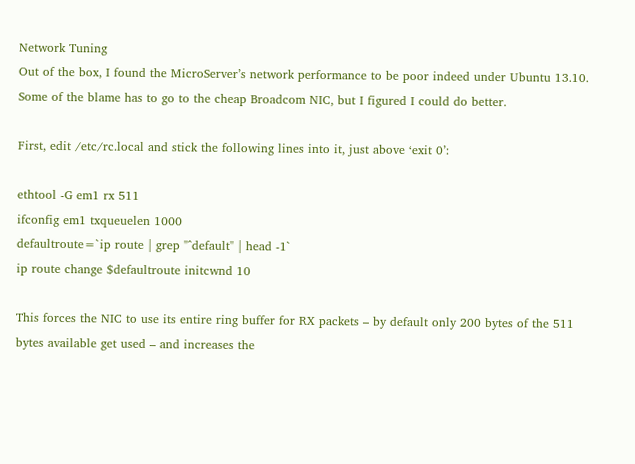Network Tuning
Out of the box, I found the MicroServer’s network performance to be poor indeed under Ubuntu 13.10. Some of the blame has to go to the cheap Broadcom NIC, but I figured I could do better.

First, edit /etc/rc.local and stick the following lines into it, just above ‘exit 0’:

ethtool -G em1 rx 511
ifconfig em1 txqueuelen 1000
defaultroute=`ip route | grep "^default" | head -1`
ip route change $defaultroute initcwnd 10

This forces the NIC to use its entire ring buffer for RX packets – by default only 200 bytes of the 511 bytes available get used – and increases the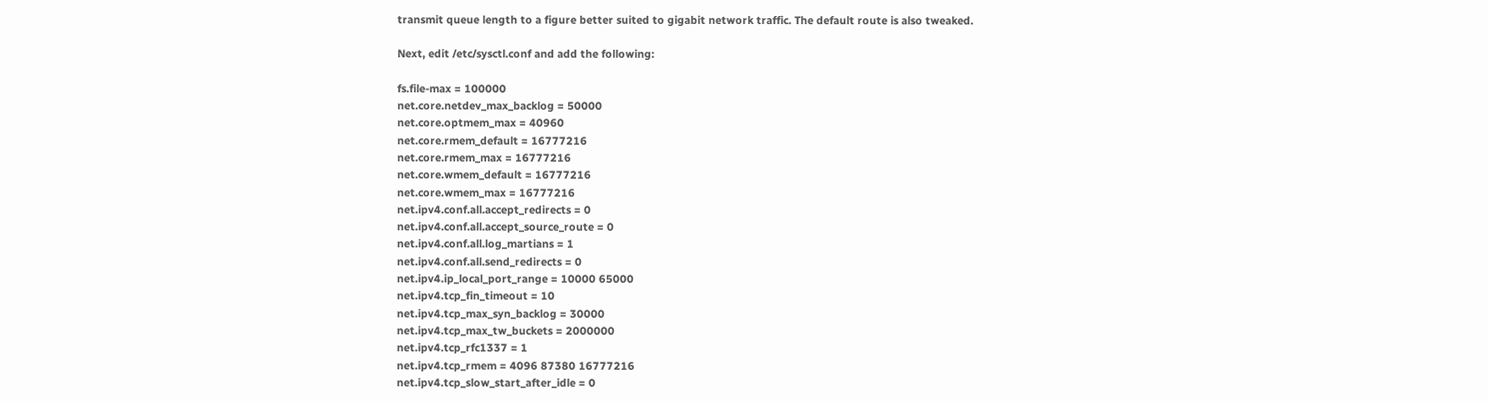transmit queue length to a figure better suited to gigabit network traffic. The default route is also tweaked.

Next, edit /etc/sysctl.conf and add the following:

fs.file-max = 100000
net.core.netdev_max_backlog = 50000
net.core.optmem_max = 40960
net.core.rmem_default = 16777216
net.core.rmem_max = 16777216
net.core.wmem_default = 16777216
net.core.wmem_max = 16777216
net.ipv4.conf.all.accept_redirects = 0
net.ipv4.conf.all.accept_source_route = 0
net.ipv4.conf.all.log_martians = 1
net.ipv4.conf.all.send_redirects = 0
net.ipv4.ip_local_port_range = 10000 65000
net.ipv4.tcp_fin_timeout = 10
net.ipv4.tcp_max_syn_backlog = 30000
net.ipv4.tcp_max_tw_buckets = 2000000
net.ipv4.tcp_rfc1337 = 1
net.ipv4.tcp_rmem = 4096 87380 16777216
net.ipv4.tcp_slow_start_after_idle = 0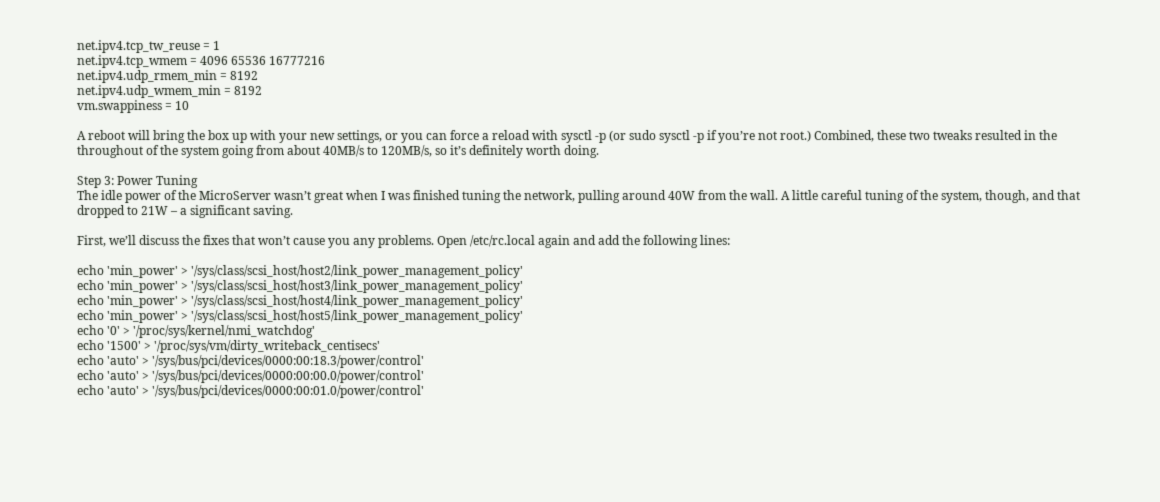net.ipv4.tcp_tw_reuse = 1
net.ipv4.tcp_wmem = 4096 65536 16777216
net.ipv4.udp_rmem_min = 8192
net.ipv4.udp_wmem_min = 8192
vm.swappiness = 10

A reboot will bring the box up with your new settings, or you can force a reload with sysctl -p (or sudo sysctl -p if you’re not root.) Combined, these two tweaks resulted in the throughout of the system going from about 40MB/s to 120MB/s, so it’s definitely worth doing.

Step 3: Power Tuning
The idle power of the MicroServer wasn’t great when I was finished tuning the network, pulling around 40W from the wall. A little careful tuning of the system, though, and that dropped to 21W – a significant saving.

First, we’ll discuss the fixes that won’t cause you any problems. Open /etc/rc.local again and add the following lines:

echo 'min_power' > '/sys/class/scsi_host/host2/link_power_management_policy'
echo 'min_power' > '/sys/class/scsi_host/host3/link_power_management_policy'
echo 'min_power' > '/sys/class/scsi_host/host4/link_power_management_policy'
echo 'min_power' > '/sys/class/scsi_host/host5/link_power_management_policy'
echo '0' > '/proc/sys/kernel/nmi_watchdog'
echo '1500' > '/proc/sys/vm/dirty_writeback_centisecs'
echo 'auto' > '/sys/bus/pci/devices/0000:00:18.3/power/control'
echo 'auto' > '/sys/bus/pci/devices/0000:00:00.0/power/control'
echo 'auto' > '/sys/bus/pci/devices/0000:00:01.0/power/control'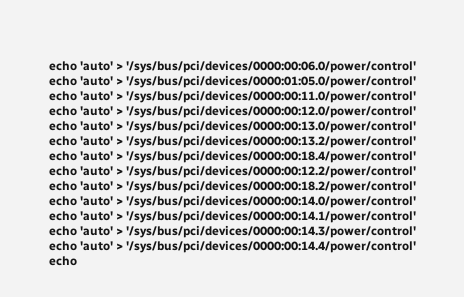echo 'auto' > '/sys/bus/pci/devices/0000:00:06.0/power/control'
echo 'auto' > '/sys/bus/pci/devices/0000:01:05.0/power/control'
echo 'auto' > '/sys/bus/pci/devices/0000:00:11.0/power/control'
echo 'auto' > '/sys/bus/pci/devices/0000:00:12.0/power/control'
echo 'auto' > '/sys/bus/pci/devices/0000:00:13.0/power/control'
echo 'auto' > '/sys/bus/pci/devices/0000:00:13.2/power/control'
echo 'auto' > '/sys/bus/pci/devices/0000:00:18.4/power/control'
echo 'auto' > '/sys/bus/pci/devices/0000:00:12.2/power/control'
echo 'auto' > '/sys/bus/pci/devices/0000:00:18.2/power/control'
echo 'auto' > '/sys/bus/pci/devices/0000:00:14.0/power/control'
echo 'auto' > '/sys/bus/pci/devices/0000:00:14.1/power/control'
echo 'auto' > '/sys/bus/pci/devices/0000:00:14.3/power/control'
echo 'auto' > '/sys/bus/pci/devices/0000:00:14.4/power/control'
echo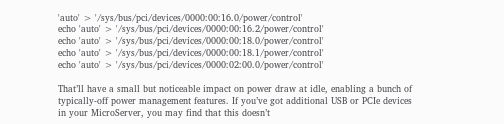'auto' > '/sys/bus/pci/devices/0000:00:16.0/power/control'
echo 'auto' > '/sys/bus/pci/devices/0000:00:16.2/power/control'
echo 'auto' > '/sys/bus/pci/devices/0000:00:18.0/power/control'
echo 'auto' > '/sys/bus/pci/devices/0000:00:18.1/power/control'
echo 'auto' > '/sys/bus/pci/devices/0000:02:00.0/power/control'

That’ll have a small but noticeable impact on power draw at idle, enabling a bunch of typically-off power management features. If you’ve got additional USB or PCIe devices in your MicroServer, you may find that this doesn’t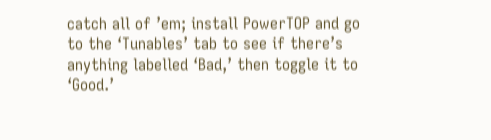catch all of ’em; install PowerTOP and go to the ‘Tunables’ tab to see if there’s anything labelled ‘Bad,’ then toggle it to ‘Good.’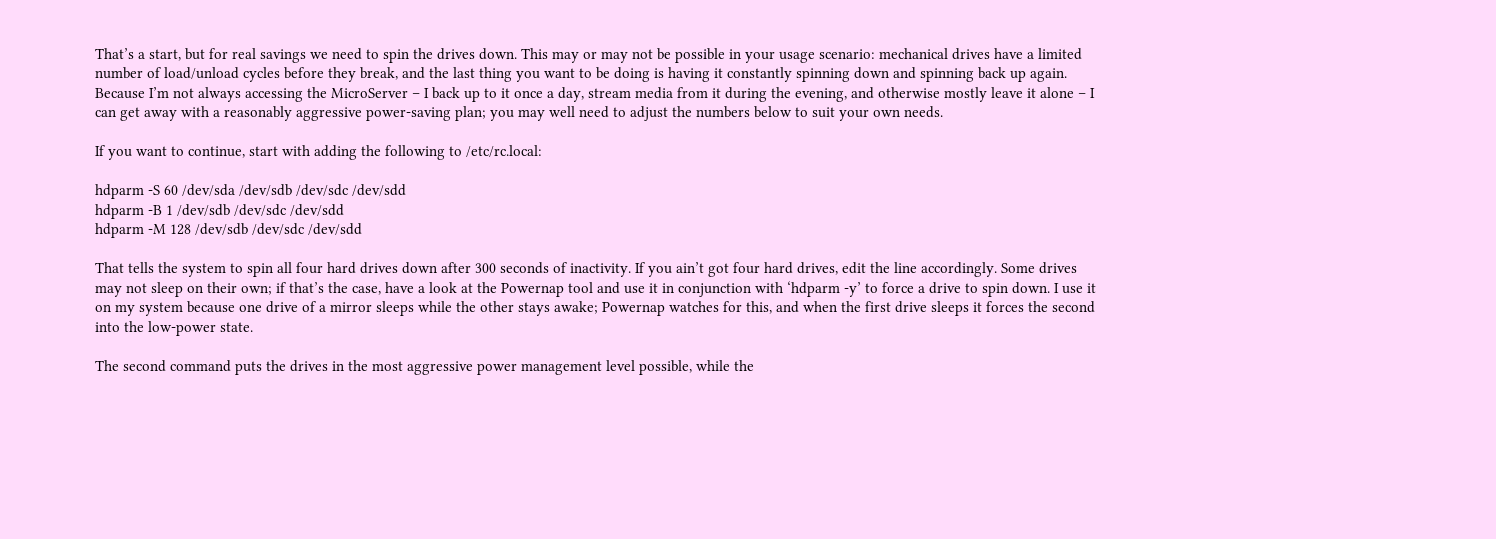That’s a start, but for real savings we need to spin the drives down. This may or may not be possible in your usage scenario: mechanical drives have a limited number of load/unload cycles before they break, and the last thing you want to be doing is having it constantly spinning down and spinning back up again. Because I’m not always accessing the MicroServer – I back up to it once a day, stream media from it during the evening, and otherwise mostly leave it alone – I can get away with a reasonably aggressive power-saving plan; you may well need to adjust the numbers below to suit your own needs.

If you want to continue, start with adding the following to /etc/rc.local:

hdparm -S 60 /dev/sda /dev/sdb /dev/sdc /dev/sdd
hdparm -B 1 /dev/sdb /dev/sdc /dev/sdd
hdparm -M 128 /dev/sdb /dev/sdc /dev/sdd

That tells the system to spin all four hard drives down after 300 seconds of inactivity. If you ain’t got four hard drives, edit the line accordingly. Some drives may not sleep on their own; if that’s the case, have a look at the Powernap tool and use it in conjunction with ‘hdparm -y’ to force a drive to spin down. I use it on my system because one drive of a mirror sleeps while the other stays awake; Powernap watches for this, and when the first drive sleeps it forces the second into the low-power state.

The second command puts the drives in the most aggressive power management level possible, while the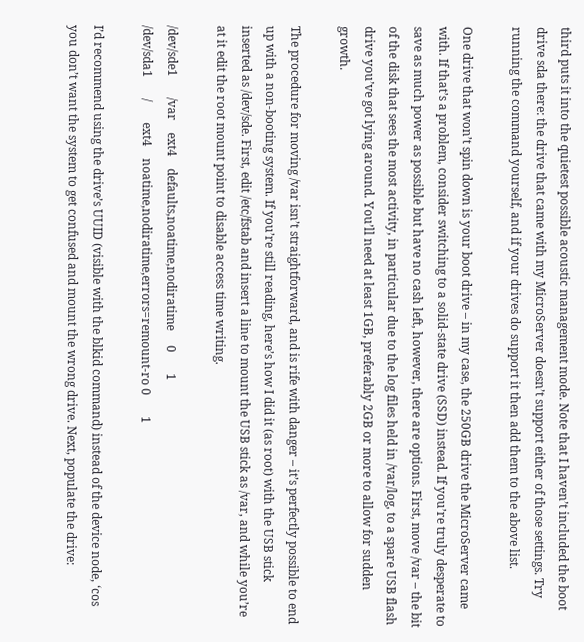third puts it into the quietest possible acoustic management mode. Note that I haven’t included the boot drive sda there: the drive that came with my MicroServer doesn’t support either of those settings. Try running the command yourself, and if your drives do support it then add them to the above list.

One drive that won’t spin down is your boot drive – in my case, the 250GB drive the MicroServer came with. If that’s a problem, consider switching to a solid-state drive (SSD) instead. If you’re truly desperate to save as much power as possible but have no cash left, however, there are options. First, move /var – the bit of the disk that sees the most activity, in particular due to the log files held in /var/log, to a spare USB flash drive you’ve got lying around. You’ll need at least 1GB, preferably 2GB or more to allow for sudden growth.

The procedure for moving /var isn’t straightforward, and is rife with danger – it’s perfectly possible to end up with a non-booting system. If you’re still reading, here’s how I did it (as root) with the USB stick inserted as /dev/sde. First, edit /etc/fstab and insert a line to mount the USB stick as /var, and while you’re at it edit the root mount point to disable access time writing.

/dev/sde1       /var    ext4    defaults,noatime,nodiratime     0       1
/dev/sda1       /       ext4    noatime,nodiratime,errors=remount-ro 0       1

I’d recommend using the drive’s UUID (visible with the blkid command) instead of the device node, ‘cos you don’t want the system to get confused and mount the wrong drive. Next, populate the drive: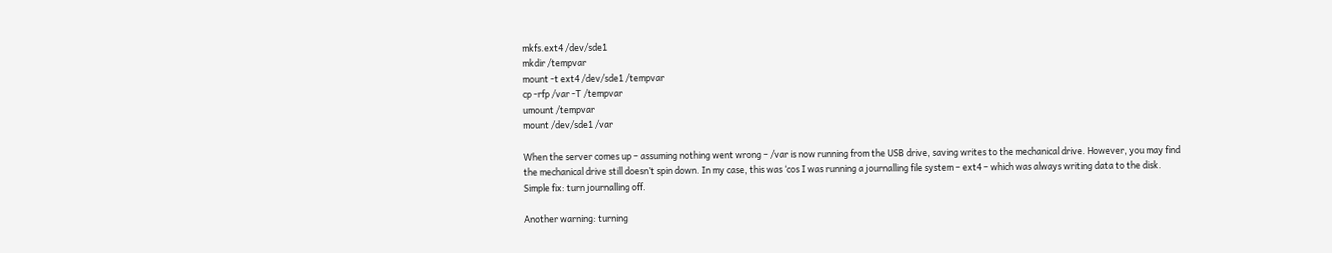mkfs.ext4 /dev/sde1
mkdir /tempvar
mount -t ext4 /dev/sde1 /tempvar
cp -rfp /var -T /tempvar
umount /tempvar
mount /dev/sde1 /var

When the server comes up – assuming nothing went wrong – /var is now running from the USB drive, saving writes to the mechanical drive. However, you may find the mechanical drive still doesn’t spin down. In my case, this was ‘cos I was running a journalling file system – ext4 – which was always writing data to the disk. Simple fix: turn journalling off.

Another warning: turning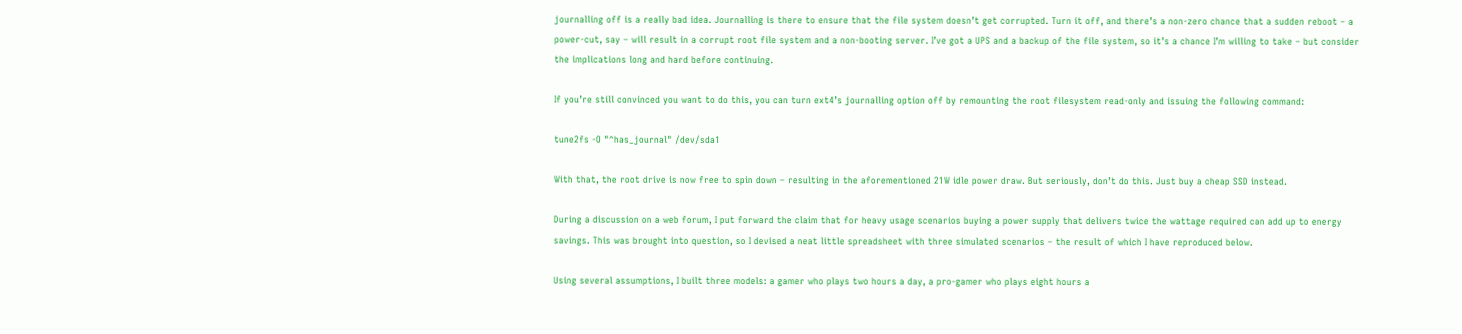journalling off is a really bad idea. Journalling is there to ensure that the file system doesn’t get corrupted. Turn it off, and there’s a non-zero chance that a sudden reboot – a power-cut, say – will result in a corrupt root file system and a non-booting server. I’ve got a UPS and a backup of the file system, so it’s a chance I’m willing to take – but consider the implications long and hard before continuing.

If you’re still convinced you want to do this, you can turn ext4’s journalling option off by remounting the root filesystem read-only and issuing the following command:

tune2fs -O "^has_journal" /dev/sda1

With that, the root drive is now free to spin down – resulting in the aforementioned 21W idle power draw. But seriously, don’t do this. Just buy a cheap SSD instead.

During a discussion on a web forum, I put forward the claim that for heavy usage scenarios buying a power supply that delivers twice the wattage required can add up to energy savings. This was brought into question, so I devised a neat little spreadsheet with three simulated scenarios – the result of which I have reproduced below.

Using several assumptions, I built three models: a gamer who plays two hours a day, a pro-gamer who plays eight hours a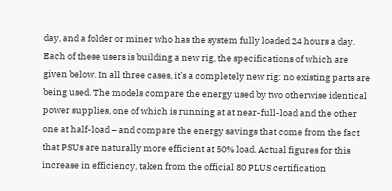day, and a folder or miner who has the system fully loaded 24 hours a day. Each of these users is building a new rig, the specifications of which are given below. In all three cases, it’s a completely new rig: no existing parts are being used. The models compare the energy used by two otherwise identical power supplies, one of which is running at at near-full-load and the other one at half-load – and compare the energy savings that come from the fact that PSUs are naturally more efficient at 50% load. Actual figures for this increase in efficiency, taken from the official 80 PLUS certification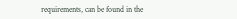requirements, can be found in the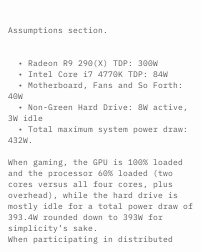Assumptions section.


  • Radeon R9 290(X) TDP: 300W
  • Intel Core i7 4770K TDP: 84W
  • Motherboard, Fans and So Forth: 40W
  • Non-Green Hard Drive: 8W active, 3W idle
  • Total maximum system power draw: 432W.

When gaming, the GPU is 100% loaded and the processor 60% loaded (two cores versus all four cores, plus overhead), while the hard drive is mostly idle for a total power draw of 393.4W rounded down to 393W for simplicity’s sake.
When participating in distributed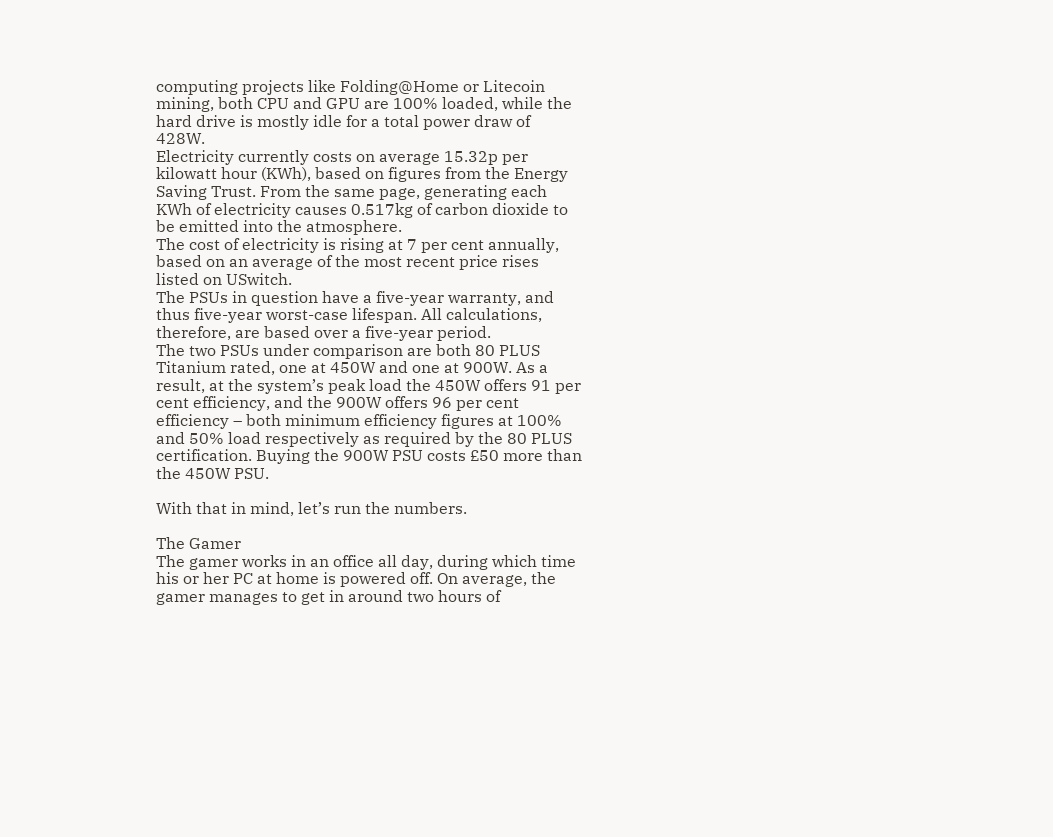computing projects like Folding@Home or Litecoin mining, both CPU and GPU are 100% loaded, while the hard drive is mostly idle for a total power draw of 428W.
Electricity currently costs on average 15.32p per kilowatt hour (KWh), based on figures from the Energy Saving Trust. From the same page, generating each KWh of electricity causes 0.517kg of carbon dioxide to be emitted into the atmosphere.
The cost of electricity is rising at 7 per cent annually, based on an average of the most recent price rises listed on USwitch.
The PSUs in question have a five-year warranty, and thus five-year worst-case lifespan. All calculations, therefore, are based over a five-year period.
The two PSUs under comparison are both 80 PLUS Titanium rated, one at 450W and one at 900W. As a result, at the system’s peak load the 450W offers 91 per cent efficiency, and the 900W offers 96 per cent efficiency – both minimum efficiency figures at 100% and 50% load respectively as required by the 80 PLUS certification. Buying the 900W PSU costs £50 more than the 450W PSU.

With that in mind, let’s run the numbers.

The Gamer
The gamer works in an office all day, during which time his or her PC at home is powered off. On average, the gamer manages to get in around two hours of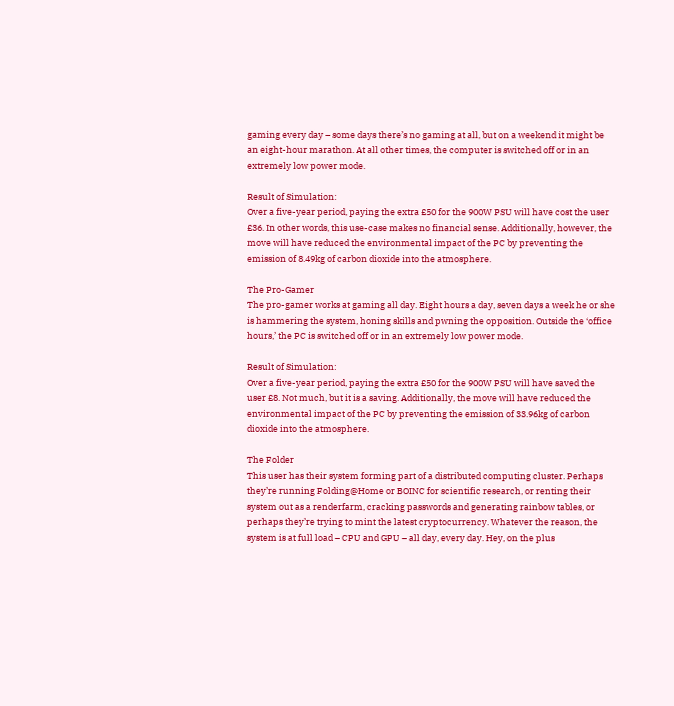gaming every day – some days there’s no gaming at all, but on a weekend it might be an eight-hour marathon. At all other times, the computer is switched off or in an extremely low power mode.

Result of Simulation:
Over a five-year period, paying the extra £50 for the 900W PSU will have cost the user £36. In other words, this use-case makes no financial sense. Additionally, however, the move will have reduced the environmental impact of the PC by preventing the emission of 8.49kg of carbon dioxide into the atmosphere.

The Pro-Gamer
The pro-gamer works at gaming all day. Eight hours a day, seven days a week he or she is hammering the system, honing skills and pwning the opposition. Outside the ‘office hours,’ the PC is switched off or in an extremely low power mode.

Result of Simulation:
Over a five-year period, paying the extra £50 for the 900W PSU will have saved the user £8. Not much, but it is a saving. Additionally, the move will have reduced the environmental impact of the PC by preventing the emission of 33.96kg of carbon dioxide into the atmosphere.

The Folder
This user has their system forming part of a distributed computing cluster. Perhaps they’re running Folding@Home or BOINC for scientific research, or renting their system out as a renderfarm, cracking passwords and generating rainbow tables, or perhaps they’re trying to mint the latest cryptocurrency. Whatever the reason, the system is at full load – CPU and GPU – all day, every day. Hey, on the plus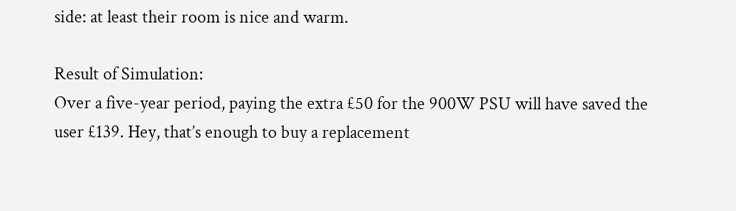side: at least their room is nice and warm.

Result of Simulation:
Over a five-year period, paying the extra £50 for the 900W PSU will have saved the user £139. Hey, that’s enough to buy a replacement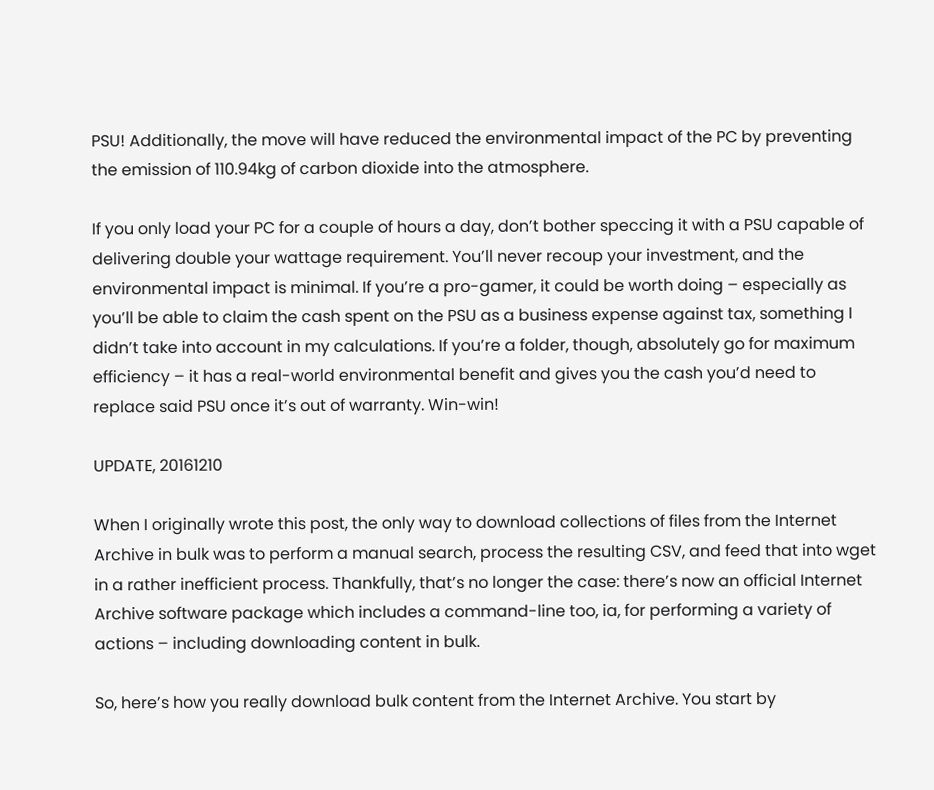PSU! Additionally, the move will have reduced the environmental impact of the PC by preventing the emission of 110.94kg of carbon dioxide into the atmosphere.

If you only load your PC for a couple of hours a day, don’t bother speccing it with a PSU capable of delivering double your wattage requirement. You’ll never recoup your investment, and the environmental impact is minimal. If you’re a pro-gamer, it could be worth doing – especially as you’ll be able to claim the cash spent on the PSU as a business expense against tax, something I didn’t take into account in my calculations. If you’re a folder, though, absolutely go for maximum efficiency – it has a real-world environmental benefit and gives you the cash you’d need to replace said PSU once it’s out of warranty. Win-win!

UPDATE, 20161210

When I originally wrote this post, the only way to download collections of files from the Internet Archive in bulk was to perform a manual search, process the resulting CSV, and feed that into wget in a rather inefficient process. Thankfully, that’s no longer the case: there’s now an official Internet Archive software package which includes a command-line too, ia, for performing a variety of actions – including downloading content in bulk.

So, here’s how you really download bulk content from the Internet Archive. You start by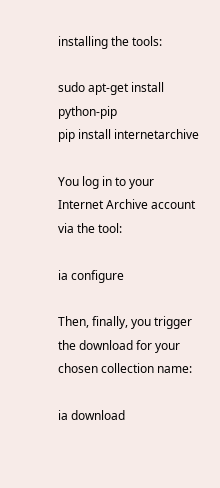installing the tools:

sudo apt-get install python-pip
pip install internetarchive

You log in to your Internet Archive account via the tool:

ia configure

Then, finally, you trigger the download for your chosen collection name:

ia download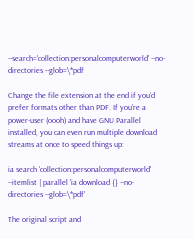--search='collection:personalcomputerworld' --no-directories --glob=\*pdf

Change the file extension at the end if you’d prefer formats other than PDF. If you’re a power-user (oooh) and have GNU Parallel installed, you can even run multiple download streams at once to speed things up:

ia search 'collection:personalcomputerworld' --itemlist | parallel 'ia download {} --no-directories --glob=\*pdf'

The original script and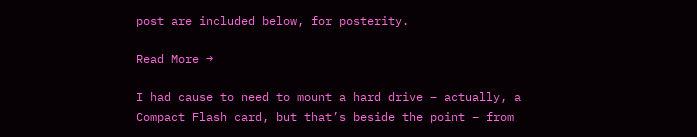post are included below, for posterity.

Read More →

I had cause to need to mount a hard drive – actually, a Compact Flash card, but that’s beside the point – from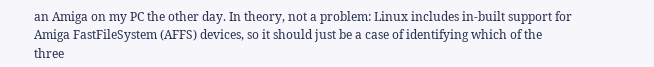an Amiga on my PC the other day. In theory, not a problem: Linux includes in-built support for Amiga FastFileSystem (AFFS) devices, so it should just be a case of identifying which of the three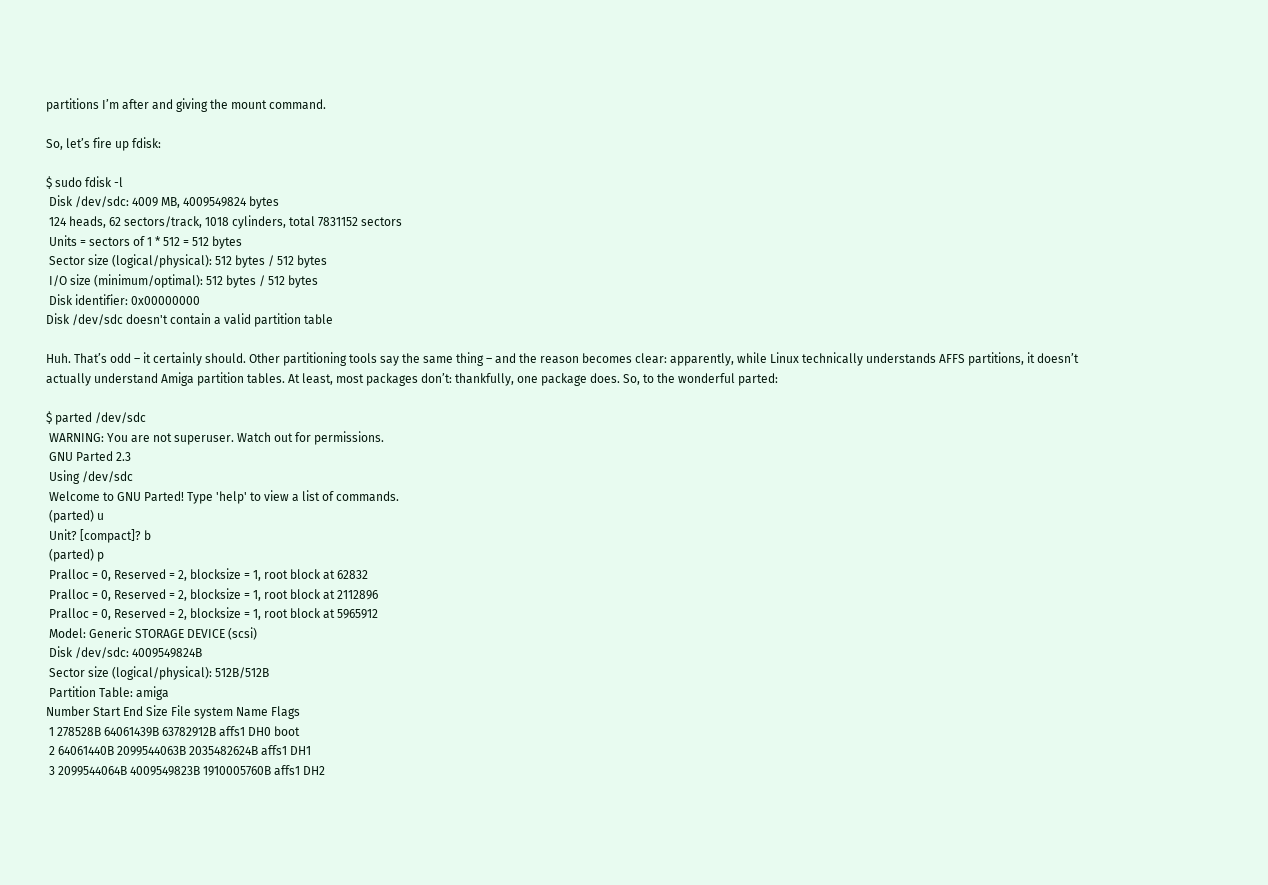partitions I’m after and giving the mount command.

So, let’s fire up fdisk:

$ sudo fdisk -l
 Disk /dev/sdc: 4009 MB, 4009549824 bytes
 124 heads, 62 sectors/track, 1018 cylinders, total 7831152 sectors
 Units = sectors of 1 * 512 = 512 bytes
 Sector size (logical/physical): 512 bytes / 512 bytes
 I/O size (minimum/optimal): 512 bytes / 512 bytes
 Disk identifier: 0x00000000
Disk /dev/sdc doesn't contain a valid partition table

Huh. That’s odd – it certainly should. Other partitioning tools say the same thing – and the reason becomes clear: apparently, while Linux technically understands AFFS partitions, it doesn’t actually understand Amiga partition tables. At least, most packages don’t: thankfully, one package does. So, to the wonderful parted:

$ parted /dev/sdc
 WARNING: You are not superuser. Watch out for permissions.
 GNU Parted 2.3
 Using /dev/sdc
 Welcome to GNU Parted! Type 'help' to view a list of commands.
 (parted) u
 Unit? [compact]? b
 (parted) p
 Pralloc = 0, Reserved = 2, blocksize = 1, root block at 62832
 Pralloc = 0, Reserved = 2, blocksize = 1, root block at 2112896
 Pralloc = 0, Reserved = 2, blocksize = 1, root block at 5965912
 Model: Generic STORAGE DEVICE (scsi)
 Disk /dev/sdc: 4009549824B
 Sector size (logical/physical): 512B/512B
 Partition Table: amiga
Number Start End Size File system Name Flags
 1 278528B 64061439B 63782912B affs1 DH0 boot
 2 64061440B 2099544063B 2035482624B affs1 DH1
 3 2099544064B 4009549823B 1910005760B affs1 DH2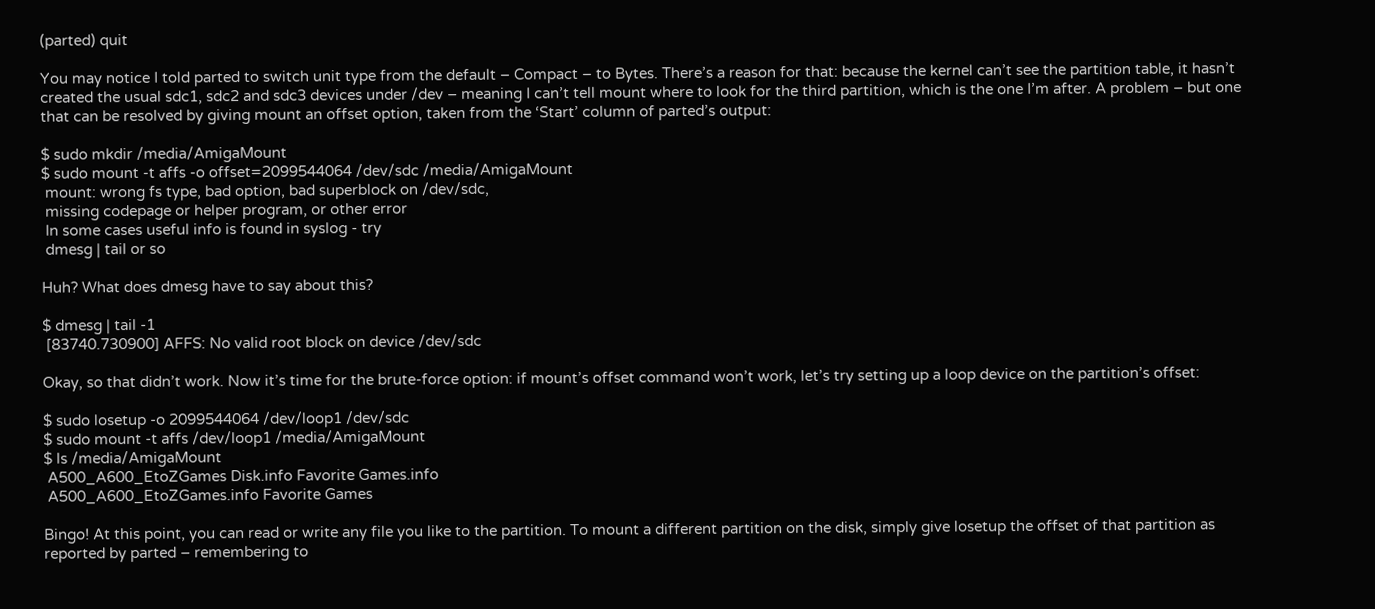(parted) quit

You may notice I told parted to switch unit type from the default – Compact – to Bytes. There’s a reason for that: because the kernel can’t see the partition table, it hasn’t created the usual sdc1, sdc2 and sdc3 devices under /dev – meaning I can’t tell mount where to look for the third partition, which is the one I’m after. A problem – but one that can be resolved by giving mount an offset option, taken from the ‘Start’ column of parted’s output:

$ sudo mkdir /media/AmigaMount
$ sudo mount -t affs -o offset=2099544064 /dev/sdc /media/AmigaMount
 mount: wrong fs type, bad option, bad superblock on /dev/sdc,
 missing codepage or helper program, or other error
 In some cases useful info is found in syslog - try
 dmesg | tail or so

Huh? What does dmesg have to say about this?

$ dmesg | tail -1
 [83740.730900] AFFS: No valid root block on device /dev/sdc

Okay, so that didn’t work. Now it’s time for the brute-force option: if mount’s offset command won’t work, let’s try setting up a loop device on the partition’s offset:

$ sudo losetup -o 2099544064 /dev/loop1 /dev/sdc
$ sudo mount -t affs /dev/loop1 /media/AmigaMount
$ ls /media/AmigaMount
 A500_A600_EtoZGames Disk.info Favorite Games.info
 A500_A600_EtoZGames.info Favorite Games

Bingo! At this point, you can read or write any file you like to the partition. To mount a different partition on the disk, simply give losetup the offset of that partition as reported by parted – remembering to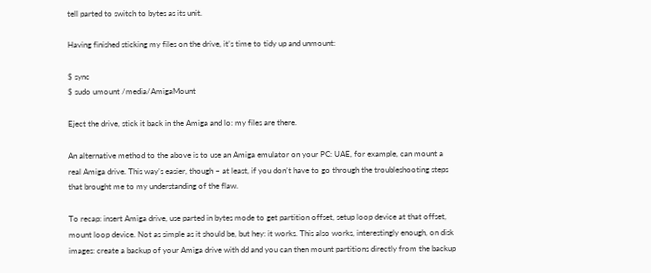tell parted to switch to bytes as its unit.

Having finished sticking my files on the drive, it’s time to tidy up and unmount:

$ sync
$ sudo umount /media/AmigaMount

Eject the drive, stick it back in the Amiga and lo: my files are there.

An alternative method to the above is to use an Amiga emulator on your PC: UAE, for example, can mount a real Amiga drive. This way’s easier, though – at least, if you don’t have to go through the troubleshooting steps that brought me to my understanding of the flaw.

To recap: insert Amiga drive, use parted in bytes mode to get partition offset, setup loop device at that offset, mount loop device. Not as simple as it should be, but hey: it works. This also works, interestingly enough, on disk images: create a backup of your Amiga drive with dd and you can then mount partitions directly from the backup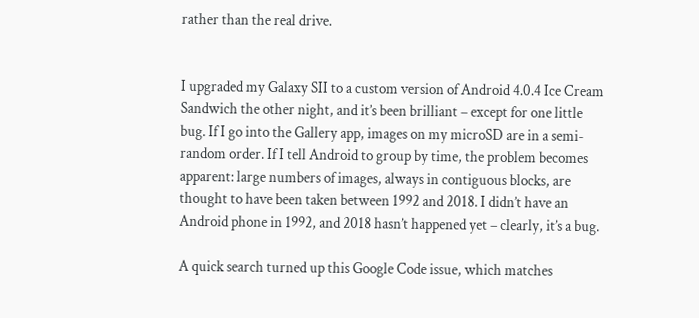rather than the real drive.


I upgraded my Galaxy SII to a custom version of Android 4.0.4 Ice Cream Sandwich the other night, and it’s been brilliant – except for one little bug. If I go into the Gallery app, images on my microSD are in a semi-random order. If I tell Android to group by time, the problem becomes apparent: large numbers of images, always in contiguous blocks, are thought to have been taken between 1992 and 2018. I didn’t have an Android phone in 1992, and 2018 hasn’t happened yet – clearly, it’s a bug.

A quick search turned up this Google Code issue, which matches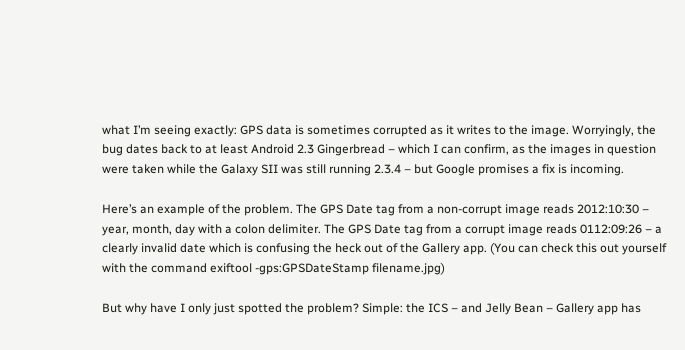what I’m seeing exactly: GPS data is sometimes corrupted as it writes to the image. Worryingly, the bug dates back to at least Android 2.3 Gingerbread – which I can confirm, as the images in question were taken while the Galaxy SII was still running 2.3.4 – but Google promises a fix is incoming.

Here’s an example of the problem. The GPS Date tag from a non-corrupt image reads 2012:10:30 – year, month, day with a colon delimiter. The GPS Date tag from a corrupt image reads 0112:09:26 – a clearly invalid date which is confusing the heck out of the Gallery app. (You can check this out yourself with the command exiftool -gps:GPSDateStamp filename.jpg)

But why have I only just spotted the problem? Simple: the ICS – and Jelly Bean – Gallery app has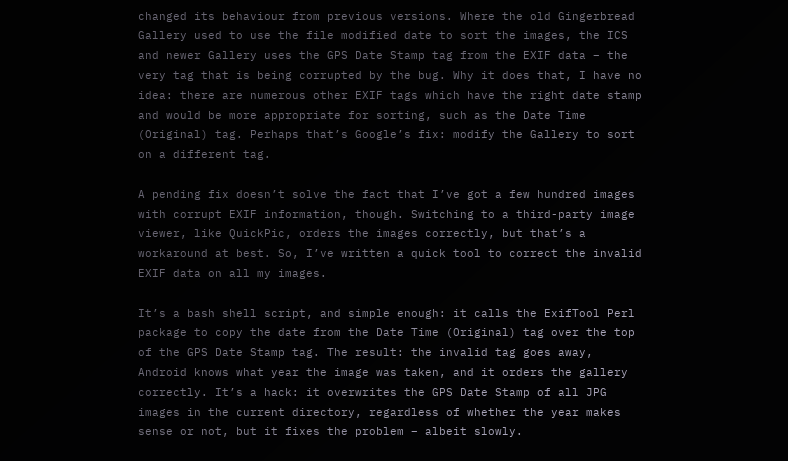changed its behaviour from previous versions. Where the old Gingerbread Gallery used to use the file modified date to sort the images, the ICS and newer Gallery uses the GPS Date Stamp tag from the EXIF data – the very tag that is being corrupted by the bug. Why it does that, I have no idea: there are numerous other EXIF tags which have the right date stamp and would be more appropriate for sorting, such as the Date Time (Original) tag. Perhaps that’s Google’s fix: modify the Gallery to sort on a different tag.

A pending fix doesn’t solve the fact that I’ve got a few hundred images with corrupt EXIF information, though. Switching to a third-party image viewer, like QuickPic, orders the images correctly, but that’s a workaround at best. So, I’ve written a quick tool to correct the invalid EXIF data on all my images.

It’s a bash shell script, and simple enough: it calls the ExifTool Perl package to copy the date from the Date Time (Original) tag over the top of the GPS Date Stamp tag. The result: the invalid tag goes away, Android knows what year the image was taken, and it orders the gallery correctly. It’s a hack: it overwrites the GPS Date Stamp of all JPG images in the current directory, regardless of whether the year makes sense or not, but it fixes the problem – albeit slowly.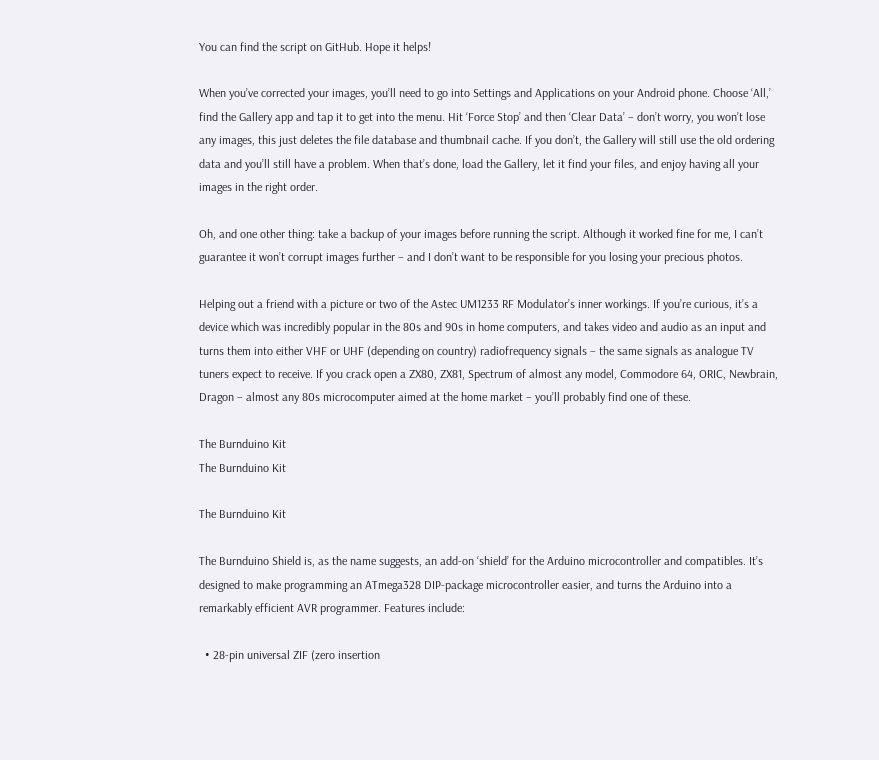You can find the script on GitHub. Hope it helps!

When you’ve corrected your images, you’ll need to go into Settings and Applications on your Android phone. Choose ‘All,’ find the Gallery app and tap it to get into the menu. Hit ‘Force Stop’ and then ‘Clear Data’ – don’t worry, you won’t lose any images, this just deletes the file database and thumbnail cache. If you don’t, the Gallery will still use the old ordering data and you’ll still have a problem. When that’s done, load the Gallery, let it find your files, and enjoy having all your images in the right order.

Oh, and one other thing: take a backup of your images before running the script. Although it worked fine for me, I can’t guarantee it won’t corrupt images further – and I don’t want to be responsible for you losing your precious photos.

Helping out a friend with a picture or two of the Astec UM1233 RF Modulator’s inner workings. If you’re curious, it’s a device which was incredibly popular in the 80s and 90s in home computers, and takes video and audio as an input and turns them into either VHF or UHF (depending on country) radiofrequency signals – the same signals as analogue TV tuners expect to receive. If you crack open a ZX80, ZX81, Spectrum of almost any model, Commodore 64, ORIC, Newbrain, Dragon – almost any 80s microcomputer aimed at the home market – you’ll probably find one of these.

The Burnduino Kit
The Burnduino Kit

The Burnduino Kit

The Burnduino Shield is, as the name suggests, an add-on ‘shield’ for the Arduino microcontroller and compatibles. It’s designed to make programming an ATmega328 DIP-package microcontroller easier, and turns the Arduino into a remarkably efficient AVR programmer. Features include:

  • 28-pin universal ZIF (zero insertion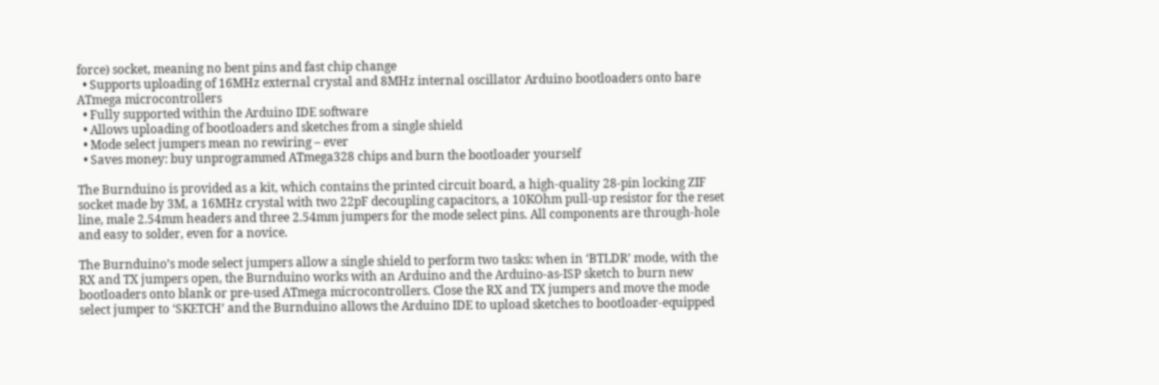force) socket, meaning no bent pins and fast chip change
  • Supports uploading of 16MHz external crystal and 8MHz internal oscillator Arduino bootloaders onto bare ATmega microcontrollers
  • Fully supported within the Arduino IDE software
  • Allows uploading of bootloaders and sketches from a single shield
  • Mode select jumpers mean no rewiring – ever
  • Saves money: buy unprogrammed ATmega328 chips and burn the bootloader yourself

The Burnduino is provided as a kit, which contains the printed circuit board, a high-quality 28-pin locking ZIF socket made by 3M, a 16MHz crystal with two 22pF decoupling capacitors, a 10KOhm pull-up resistor for the reset line, male 2.54mm headers and three 2.54mm jumpers for the mode select pins. All components are through-hole and easy to solder, even for a novice.

The Burnduino’s mode select jumpers allow a single shield to perform two tasks: when in ‘BTLDR’ mode, with the RX and TX jumpers open, the Burnduino works with an Arduino and the Arduino-as-ISP sketch to burn new bootloaders onto blank or pre-used ATmega microcontrollers. Close the RX and TX jumpers and move the mode select jumper to ‘SKETCH’ and the Burnduino allows the Arduino IDE to upload sketches to bootloader-equipped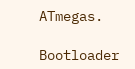ATmegas.

Bootloader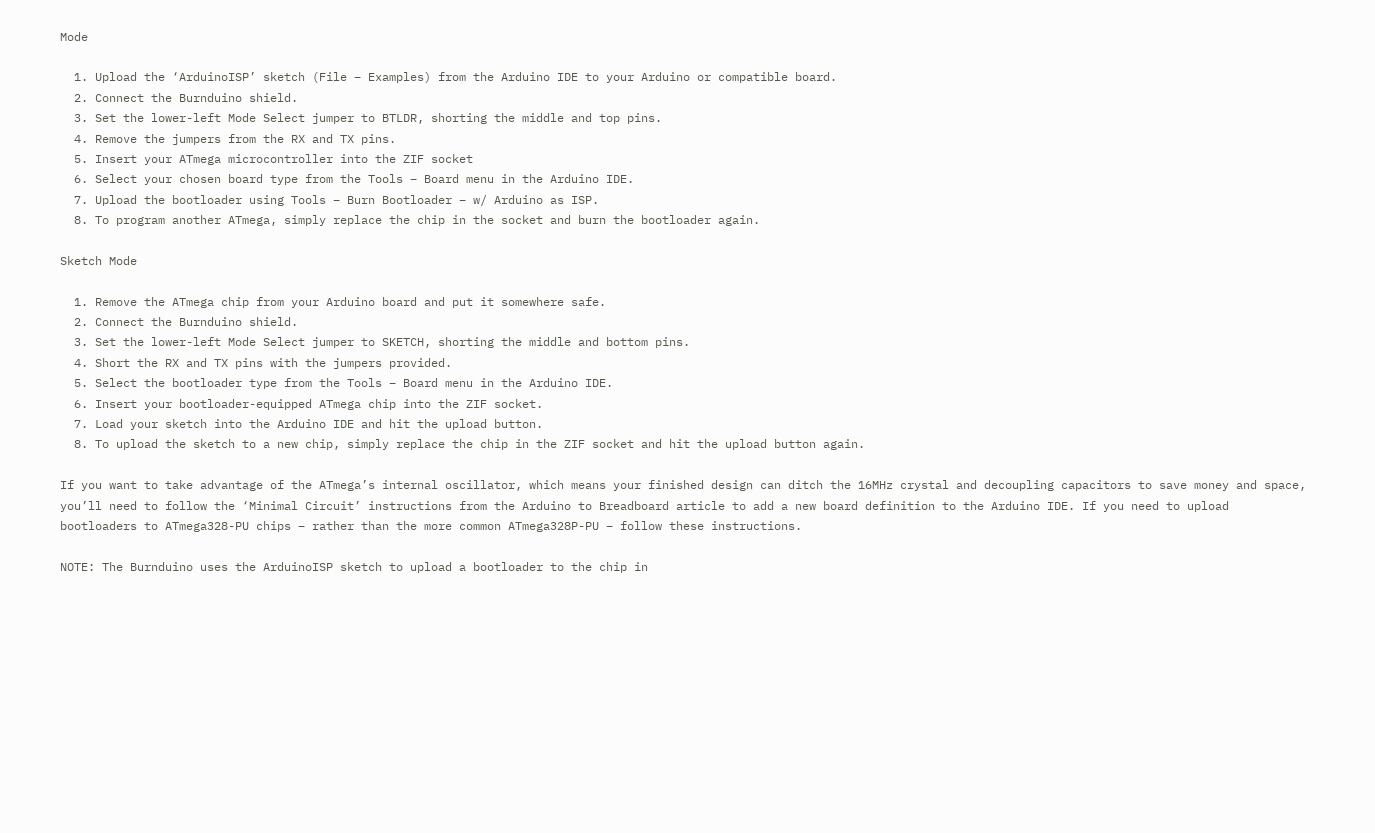Mode

  1. Upload the ‘ArduinoISP’ sketch (File – Examples) from the Arduino IDE to your Arduino or compatible board.
  2. Connect the Burnduino shield.
  3. Set the lower-left Mode Select jumper to BTLDR, shorting the middle and top pins.
  4. Remove the jumpers from the RX and TX pins.
  5. Insert your ATmega microcontroller into the ZIF socket
  6. Select your chosen board type from the Tools – Board menu in the Arduino IDE.
  7. Upload the bootloader using Tools – Burn Bootloader – w/ Arduino as ISP.
  8. To program another ATmega, simply replace the chip in the socket and burn the bootloader again.

Sketch Mode

  1. Remove the ATmega chip from your Arduino board and put it somewhere safe.
  2. Connect the Burnduino shield.
  3. Set the lower-left Mode Select jumper to SKETCH, shorting the middle and bottom pins.
  4. Short the RX and TX pins with the jumpers provided.
  5. Select the bootloader type from the Tools – Board menu in the Arduino IDE.
  6. Insert your bootloader-equipped ATmega chip into the ZIF socket.
  7. Load your sketch into the Arduino IDE and hit the upload button.
  8. To upload the sketch to a new chip, simply replace the chip in the ZIF socket and hit the upload button again.

If you want to take advantage of the ATmega’s internal oscillator, which means your finished design can ditch the 16MHz crystal and decoupling capacitors to save money and space, you’ll need to follow the ‘Minimal Circuit’ instructions from the Arduino to Breadboard article to add a new board definition to the Arduino IDE. If you need to upload bootloaders to ATmega328-PU chips – rather than the more common ATmega328P-PU – follow these instructions.

NOTE: The Burnduino uses the ArduinoISP sketch to upload a bootloader to the chip in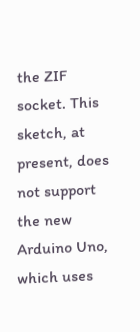the ZIF socket. This sketch, at present, does not support the new Arduino Uno, which uses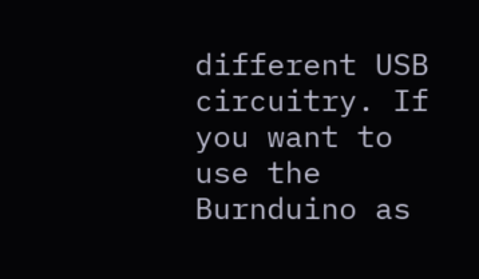different USB circuitry. If you want to use the Burnduino as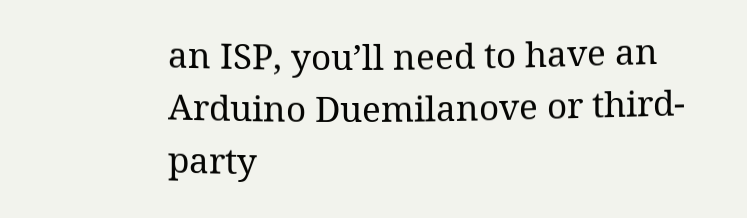an ISP, you’ll need to have an Arduino Duemilanove or third-party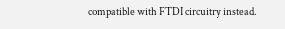compatible with FTDI circuitry instead.